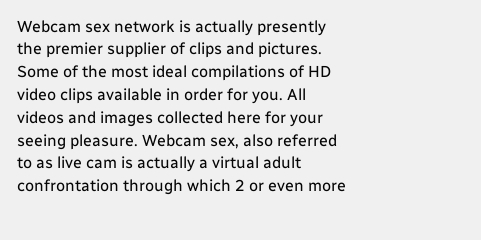Webcam sex network is actually presently the premier supplier of clips and pictures. Some of the most ideal compilations of HD video clips available in order for you. All videos and images collected here for your seeing pleasure. Webcam sex, also referred to as live cam is actually a virtual adult confrontation through which 2 or even more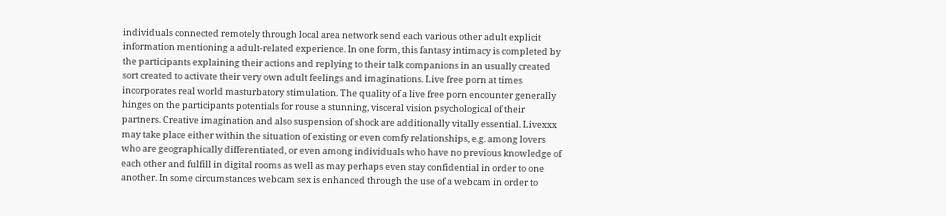individuals connected remotely through local area network send each various other adult explicit information mentioning a adult-related experience. In one form, this fantasy intimacy is completed by the participants explaining their actions and replying to their talk companions in an usually created sort created to activate their very own adult feelings and imaginations. Live free porn at times incorporates real world masturbatory stimulation. The quality of a live free porn encounter generally hinges on the participants potentials for rouse a stunning, visceral vision psychological of their partners. Creative imagination and also suspension of shock are additionally vitally essential. Livexxx may take place either within the situation of existing or even comfy relationships, e.g. among lovers who are geographically differentiated, or even among individuals who have no previous knowledge of each other and fulfill in digital rooms as well as may perhaps even stay confidential in order to one another. In some circumstances webcam sex is enhanced through the use of a webcam in order to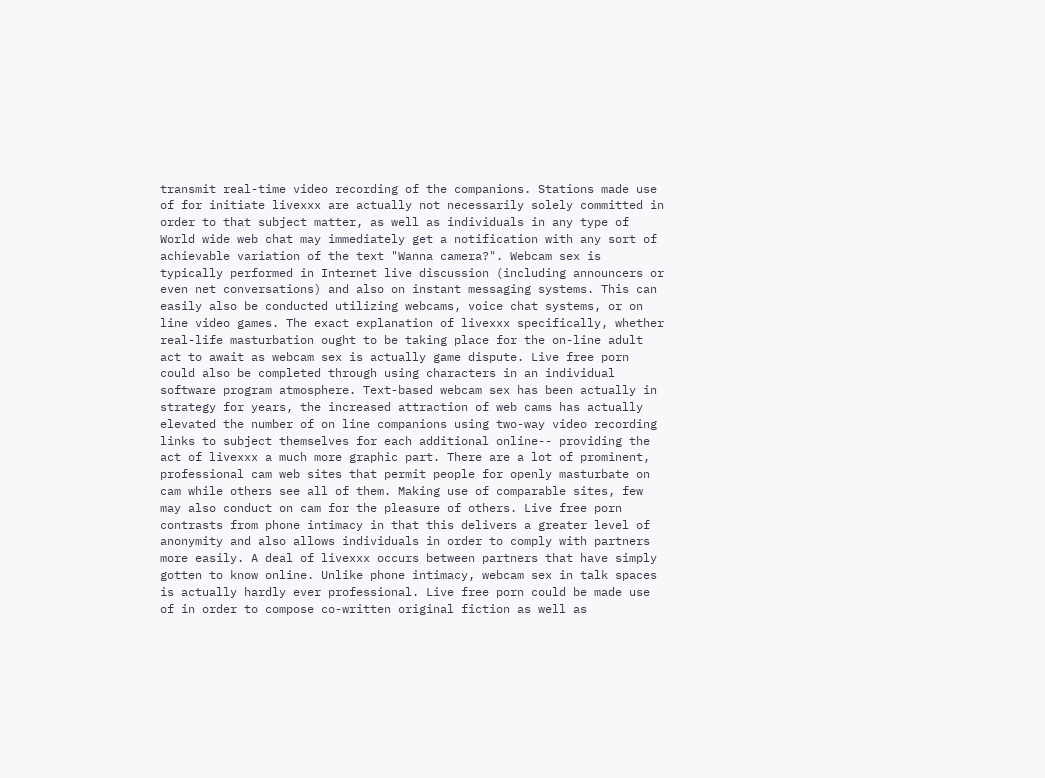transmit real-time video recording of the companions. Stations made use of for initiate livexxx are actually not necessarily solely committed in order to that subject matter, as well as individuals in any type of World wide web chat may immediately get a notification with any sort of achievable variation of the text "Wanna camera?". Webcam sex is typically performed in Internet live discussion (including announcers or even net conversations) and also on instant messaging systems. This can easily also be conducted utilizing webcams, voice chat systems, or on line video games. The exact explanation of livexxx specifically, whether real-life masturbation ought to be taking place for the on-line adult act to await as webcam sex is actually game dispute. Live free porn could also be completed through using characters in an individual software program atmosphere. Text-based webcam sex has been actually in strategy for years, the increased attraction of web cams has actually elevated the number of on line companions using two-way video recording links to subject themselves for each additional online-- providing the act of livexxx a much more graphic part. There are a lot of prominent, professional cam web sites that permit people for openly masturbate on cam while others see all of them. Making use of comparable sites, few may also conduct on cam for the pleasure of others. Live free porn contrasts from phone intimacy in that this delivers a greater level of anonymity and also allows individuals in order to comply with partners more easily. A deal of livexxx occurs between partners that have simply gotten to know online. Unlike phone intimacy, webcam sex in talk spaces is actually hardly ever professional. Live free porn could be made use of in order to compose co-written original fiction as well as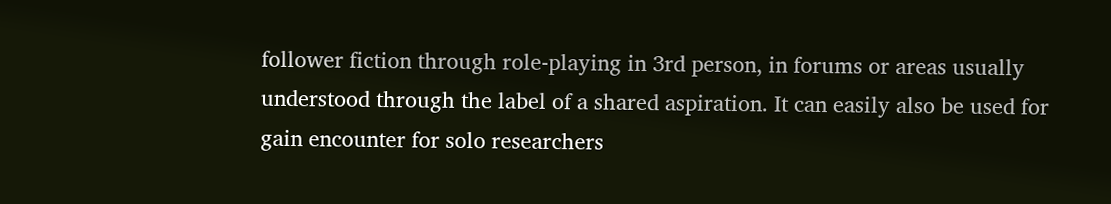follower fiction through role-playing in 3rd person, in forums or areas usually understood through the label of a shared aspiration. It can easily also be used for gain encounter for solo researchers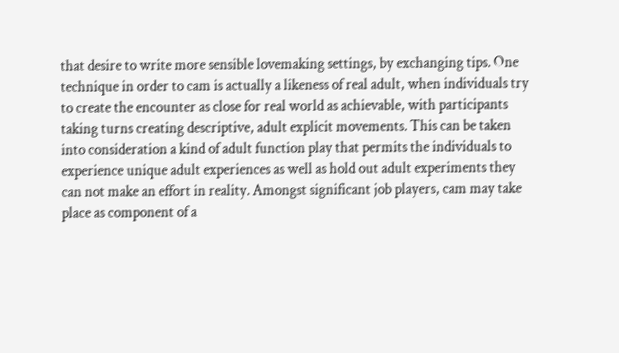that desire to write more sensible lovemaking settings, by exchanging tips. One technique in order to cam is actually a likeness of real adult, when individuals try to create the encounter as close for real world as achievable, with participants taking turns creating descriptive, adult explicit movements. This can be taken into consideration a kind of adult function play that permits the individuals to experience unique adult experiences as well as hold out adult experiments they can not make an effort in reality. Amongst significant job players, cam may take place as component of a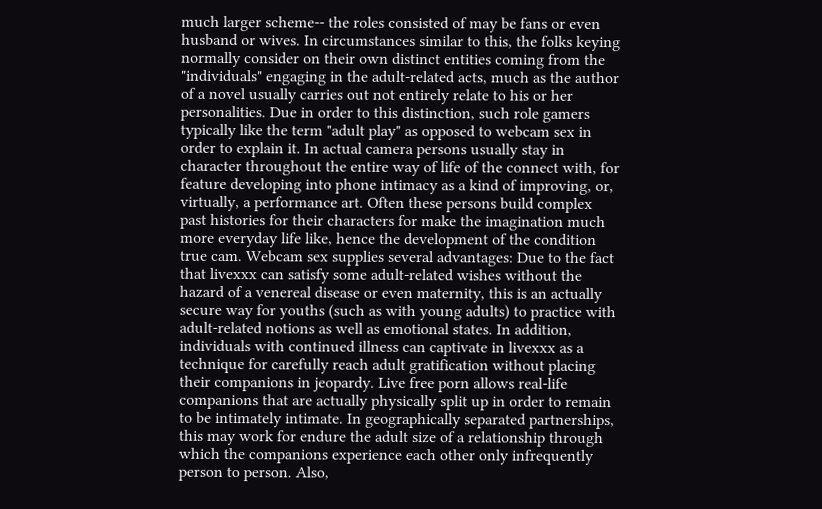much larger scheme-- the roles consisted of may be fans or even husband or wives. In circumstances similar to this, the folks keying normally consider on their own distinct entities coming from the "individuals" engaging in the adult-related acts, much as the author of a novel usually carries out not entirely relate to his or her personalities. Due in order to this distinction, such role gamers typically like the term "adult play" as opposed to webcam sex in order to explain it. In actual camera persons usually stay in character throughout the entire way of life of the connect with, for feature developing into phone intimacy as a kind of improving, or, virtually, a performance art. Often these persons build complex past histories for their characters for make the imagination much more everyday life like, hence the development of the condition true cam. Webcam sex supplies several advantages: Due to the fact that livexxx can satisfy some adult-related wishes without the hazard of a venereal disease or even maternity, this is an actually secure way for youths (such as with young adults) to practice with adult-related notions as well as emotional states. In addition, individuals with continued illness can captivate in livexxx as a technique for carefully reach adult gratification without placing their companions in jeopardy. Live free porn allows real-life companions that are actually physically split up in order to remain to be intimately intimate. In geographically separated partnerships, this may work for endure the adult size of a relationship through which the companions experience each other only infrequently person to person. Also,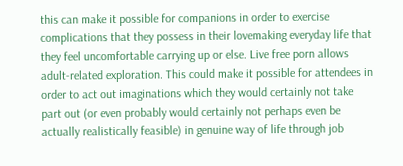this can make it possible for companions in order to exercise complications that they possess in their lovemaking everyday life that they feel uncomfortable carrying up or else. Live free porn allows adult-related exploration. This could make it possible for attendees in order to act out imaginations which they would certainly not take part out (or even probably would certainly not perhaps even be actually realistically feasible) in genuine way of life through job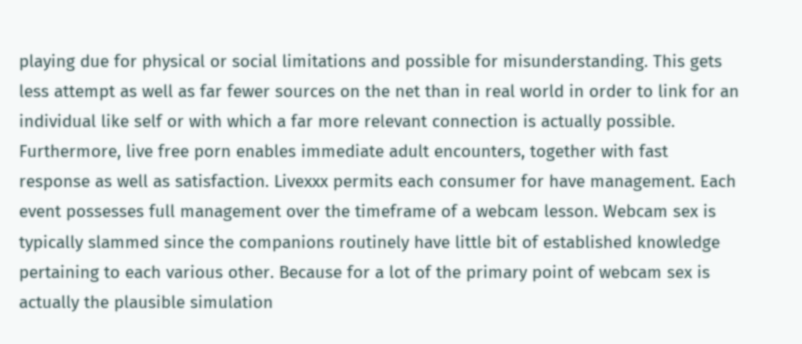playing due for physical or social limitations and possible for misunderstanding. This gets less attempt as well as far fewer sources on the net than in real world in order to link for an individual like self or with which a far more relevant connection is actually possible. Furthermore, live free porn enables immediate adult encounters, together with fast response as well as satisfaction. Livexxx permits each consumer for have management. Each event possesses full management over the timeframe of a webcam lesson. Webcam sex is typically slammed since the companions routinely have little bit of established knowledge pertaining to each various other. Because for a lot of the primary point of webcam sex is actually the plausible simulation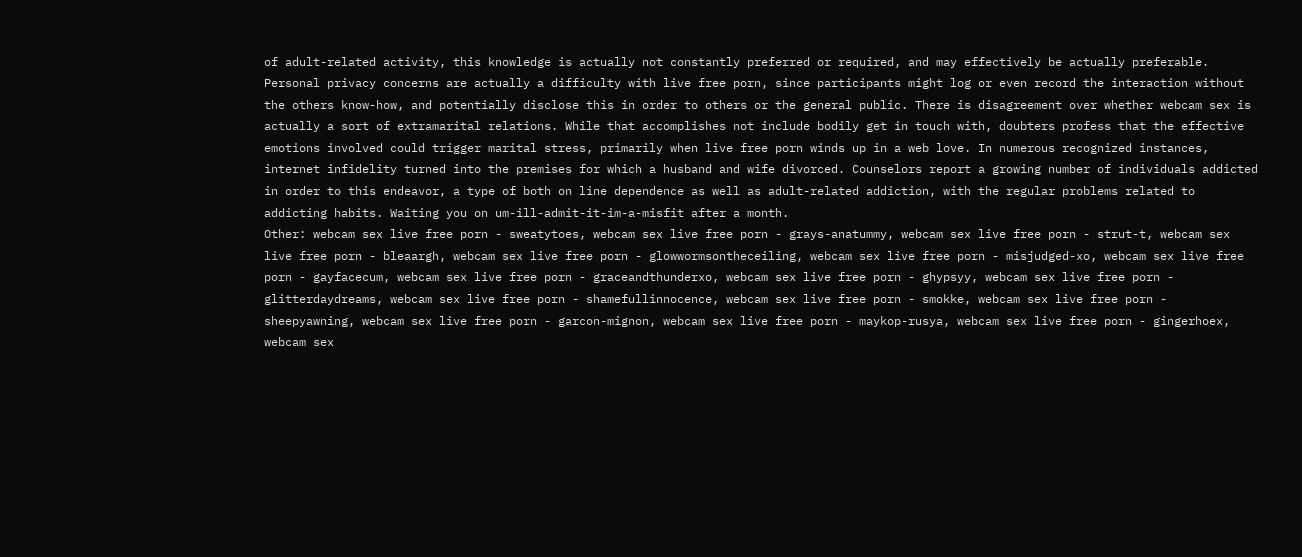of adult-related activity, this knowledge is actually not constantly preferred or required, and may effectively be actually preferable. Personal privacy concerns are actually a difficulty with live free porn, since participants might log or even record the interaction without the others know-how, and potentially disclose this in order to others or the general public. There is disagreement over whether webcam sex is actually a sort of extramarital relations. While that accomplishes not include bodily get in touch with, doubters profess that the effective emotions involved could trigger marital stress, primarily when live free porn winds up in a web love. In numerous recognized instances, internet infidelity turned into the premises for which a husband and wife divorced. Counselors report a growing number of individuals addicted in order to this endeavor, a type of both on line dependence as well as adult-related addiction, with the regular problems related to addicting habits. Waiting you on um-ill-admit-it-im-a-misfit after a month.
Other: webcam sex live free porn - sweatytoes, webcam sex live free porn - grays-anatummy, webcam sex live free porn - strut-t, webcam sex live free porn - bleaargh, webcam sex live free porn - glowwormsontheceiling, webcam sex live free porn - misjudged-xo, webcam sex live free porn - gayfacecum, webcam sex live free porn - graceandthunderxo, webcam sex live free porn - ghypsyy, webcam sex live free porn - glitterdaydreams, webcam sex live free porn - shamefullinnocence, webcam sex live free porn - smokke, webcam sex live free porn - sheepyawning, webcam sex live free porn - garcon-mignon, webcam sex live free porn - maykop-rusya, webcam sex live free porn - gingerhoex, webcam sex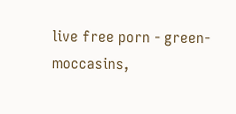live free porn - green-moccasins,